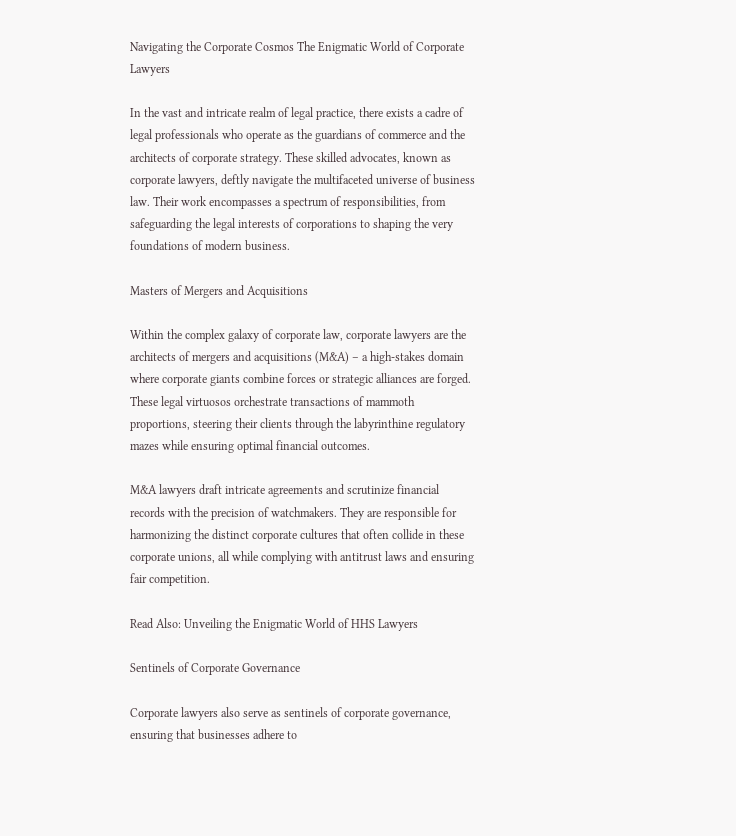Navigating the Corporate Cosmos The Enigmatic World of Corporate Lawyers

In the vast and intricate realm of legal practice, there exists a cadre of legal professionals who operate as the guardians of commerce and the architects of corporate strategy. These skilled advocates, known as corporate lawyers, deftly navigate the multifaceted universe of business law. Their work encompasses a spectrum of responsibilities, from safeguarding the legal interests of corporations to shaping the very foundations of modern business.

Masters of Mergers and Acquisitions

Within the complex galaxy of corporate law, corporate lawyers are the architects of mergers and acquisitions (M&A) – a high-stakes domain where corporate giants combine forces or strategic alliances are forged. These legal virtuosos orchestrate transactions of mammoth proportions, steering their clients through the labyrinthine regulatory mazes while ensuring optimal financial outcomes.

M&A lawyers draft intricate agreements and scrutinize financial records with the precision of watchmakers. They are responsible for harmonizing the distinct corporate cultures that often collide in these corporate unions, all while complying with antitrust laws and ensuring fair competition.

Read Also: Unveiling the Enigmatic World of HHS Lawyers

Sentinels of Corporate Governance

Corporate lawyers also serve as sentinels of corporate governance, ensuring that businesses adhere to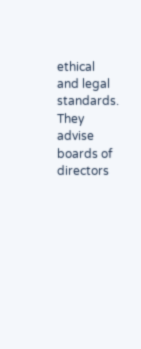ethical and legal standards. They advise boards of directors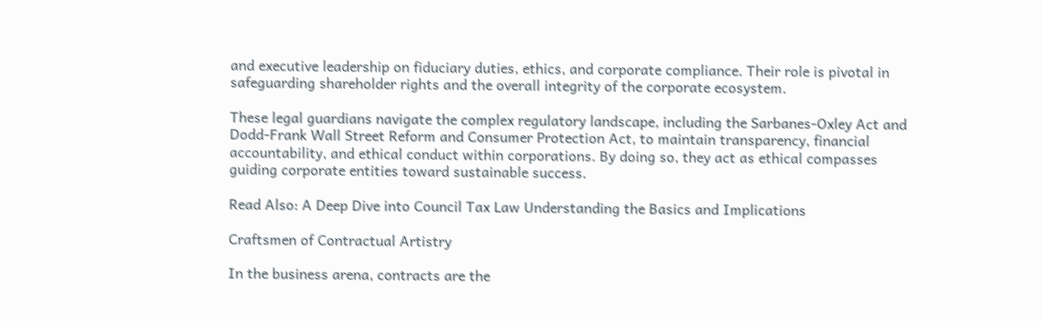and executive leadership on fiduciary duties, ethics, and corporate compliance. Their role is pivotal in safeguarding shareholder rights and the overall integrity of the corporate ecosystem.

These legal guardians navigate the complex regulatory landscape, including the Sarbanes-Oxley Act and Dodd-Frank Wall Street Reform and Consumer Protection Act, to maintain transparency, financial accountability, and ethical conduct within corporations. By doing so, they act as ethical compasses guiding corporate entities toward sustainable success.

Read Also: A Deep Dive into Council Tax Law Understanding the Basics and Implications

Craftsmen of Contractual Artistry

In the business arena, contracts are the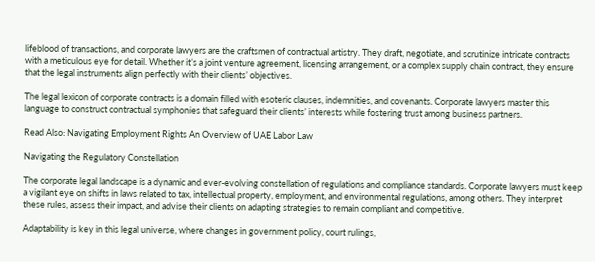lifeblood of transactions, and corporate lawyers are the craftsmen of contractual artistry. They draft, negotiate, and scrutinize intricate contracts with a meticulous eye for detail. Whether it’s a joint venture agreement, licensing arrangement, or a complex supply chain contract, they ensure that the legal instruments align perfectly with their clients’ objectives.

The legal lexicon of corporate contracts is a domain filled with esoteric clauses, indemnities, and covenants. Corporate lawyers master this language to construct contractual symphonies that safeguard their clients’ interests while fostering trust among business partners.

Read Also: Navigating Employment Rights An Overview of UAE Labor Law

Navigating the Regulatory Constellation

The corporate legal landscape is a dynamic and ever-evolving constellation of regulations and compliance standards. Corporate lawyers must keep a vigilant eye on shifts in laws related to tax, intellectual property, employment, and environmental regulations, among others. They interpret these rules, assess their impact, and advise their clients on adapting strategies to remain compliant and competitive.

Adaptability is key in this legal universe, where changes in government policy, court rulings,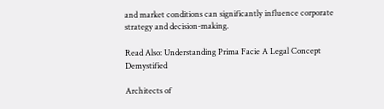and market conditions can significantly influence corporate strategy and decision-making.

Read Also: Understanding Prima Facie A Legal Concept Demystified

Architects of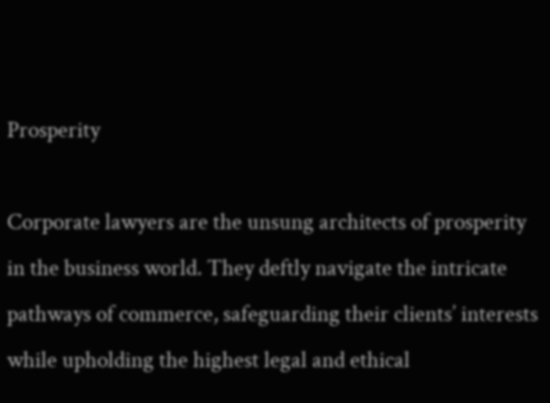Prosperity

Corporate lawyers are the unsung architects of prosperity in the business world. They deftly navigate the intricate pathways of commerce, safeguarding their clients’ interests while upholding the highest legal and ethical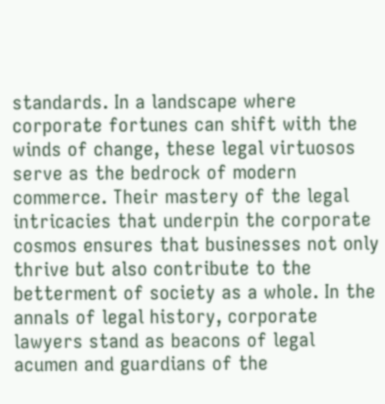standards. In a landscape where corporate fortunes can shift with the winds of change, these legal virtuosos serve as the bedrock of modern commerce. Their mastery of the legal intricacies that underpin the corporate cosmos ensures that businesses not only thrive but also contribute to the betterment of society as a whole. In the annals of legal history, corporate lawyers stand as beacons of legal acumen and guardians of the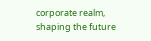corporate realm, shaping the future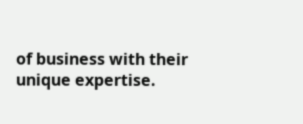of business with their unique expertise.